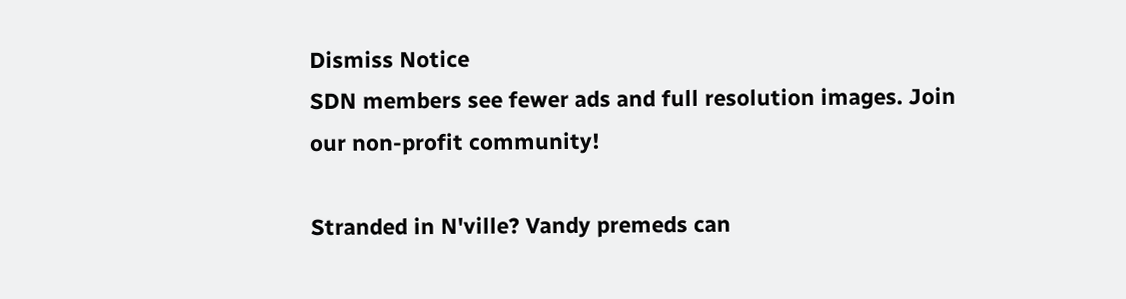Dismiss Notice
SDN members see fewer ads and full resolution images. Join our non-profit community!

Stranded in N'ville? Vandy premeds can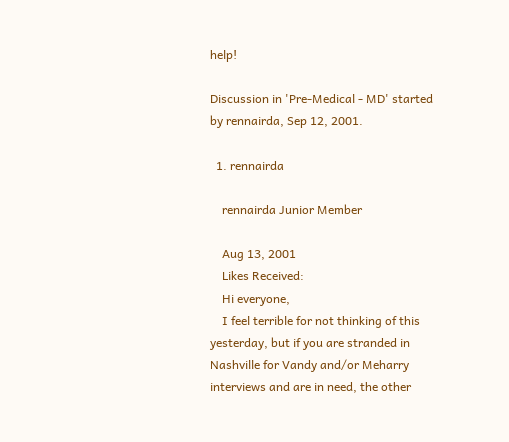help!

Discussion in 'Pre-Medical - MD' started by rennairda, Sep 12, 2001.

  1. rennairda

    rennairda Junior Member

    Aug 13, 2001
    Likes Received:
    Hi everyone,
    I feel terrible for not thinking of this yesterday, but if you are stranded in Nashville for Vandy and/or Meharry interviews and are in need, the other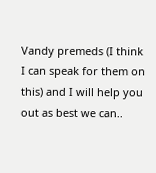Vandy premeds (I think I can speak for them on this) and I will help you out as best we can..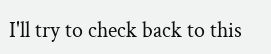I'll try to check back to this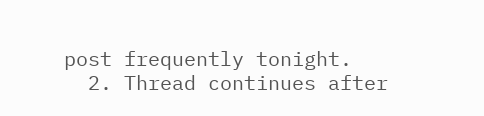post frequently tonight.
  2. Thread continues after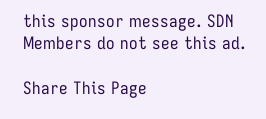this sponsor message. SDN Members do not see this ad.

Share This Page